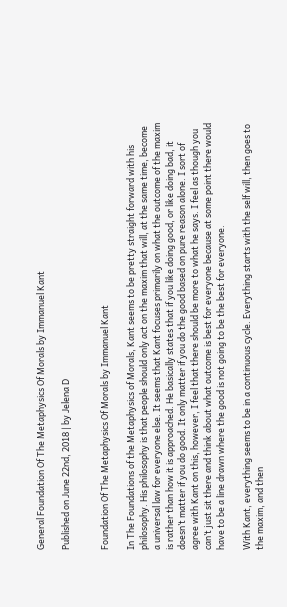General Foundation Of The Metaphysics Of Morals by Immanuel Kant

Published on June 22nd, 2018 | by Jelena D


Foundation Of The Metaphysics Of Morals by Immanuel Kant

In The Foundations of the Metaphysics of Morals, Kant seems to be pretty straight forward with his philosophy. His philosophy is that people should only act on the maxim that will, at the same time, become a universal law for everyone else. It seems that Kant focuses primarily on what the outcome of the maxim is rather than how it is approached. He basically states that if you like doing good, or like doing bad, it doesn’t matter if you do good. It only matter if you do the good based on pure reason alone. I sort of agree with Kant on this, however, I feel that there should be more to what he says. I feel as though you can’t just sit there and think about what outcome is best for everyone because at some point there would have to be a line drawn where the good is not going to be the best for everyone.

With Kant, everything seems to be in a continuous cycle. Everything starts with the self will, then goes to the maxim, and then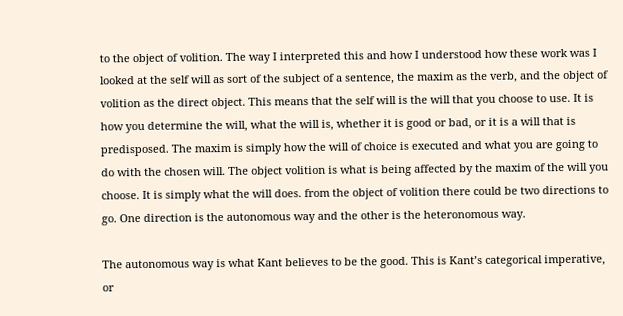to the object of volition. The way I interpreted this and how I understood how these work was I looked at the self will as sort of the subject of a sentence, the maxim as the verb, and the object of volition as the direct object. This means that the self will is the will that you choose to use. It is how you determine the will, what the will is, whether it is good or bad, or it is a will that is predisposed. The maxim is simply how the will of choice is executed and what you are going to do with the chosen will. The object volition is what is being affected by the maxim of the will you choose. It is simply what the will does. from the object of volition there could be two directions to go. One direction is the autonomous way and the other is the heteronomous way.

The autonomous way is what Kant believes to be the good. This is Kant’s categorical imperative, or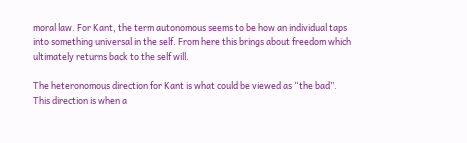moral law. For Kant, the term autonomous seems to be how an individual taps into something universal in the self. From here this brings about freedom which ultimately returns back to the self will.

The heteronomous direction for Kant is what could be viewed as “the bad”. This direction is when a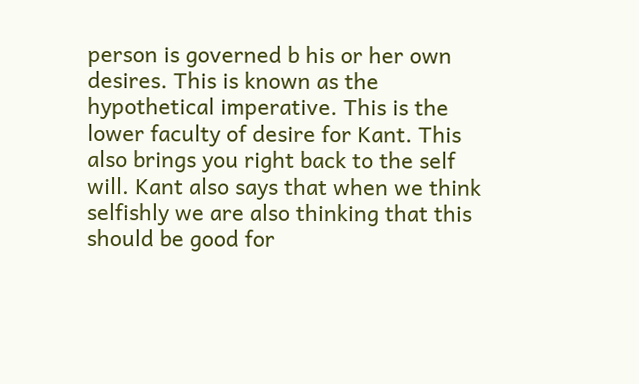person is governed b his or her own desires. This is known as the hypothetical imperative. This is the lower faculty of desire for Kant. This also brings you right back to the self will. Kant also says that when we think selfishly we are also thinking that this should be good for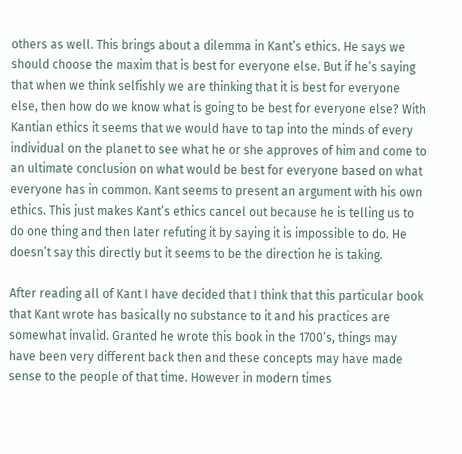others as well. This brings about a dilemma in Kant’s ethics. He says we should choose the maxim that is best for everyone else. But if he’s saying that when we think selfishly we are thinking that it is best for everyone else, then how do we know what is going to be best for everyone else? With Kantian ethics it seems that we would have to tap into the minds of every individual on the planet to see what he or she approves of him and come to an ultimate conclusion on what would be best for everyone based on what everyone has in common. Kant seems to present an argument with his own ethics. This just makes Kant’s ethics cancel out because he is telling us to do one thing and then later refuting it by saying it is impossible to do. He doesn’t say this directly but it seems to be the direction he is taking.

After reading all of Kant I have decided that I think that this particular book that Kant wrote has basically no substance to it and his practices are somewhat invalid. Granted he wrote this book in the 1700’s, things may have been very different back then and these concepts may have made sense to the people of that time. However in modern times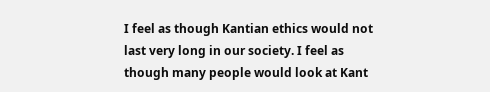I feel as though Kantian ethics would not last very long in our society. I feel as though many people would look at Kant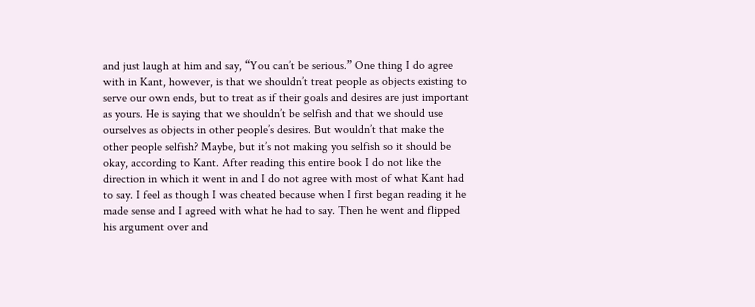and just laugh at him and say, “You can’t be serious.” One thing I do agree with in Kant, however, is that we shouldn’t treat people as objects existing to serve our own ends, but to treat as if their goals and desires are just important as yours. He is saying that we shouldn’t be selfish and that we should use ourselves as objects in other people’s desires. But wouldn’t that make the other people selfish? Maybe, but it’s not making you selfish so it should be okay, according to Kant. After reading this entire book I do not like the direction in which it went in and I do not agree with most of what Kant had to say. I feel as though I was cheated because when I first began reading it he made sense and I agreed with what he had to say. Then he went and flipped his argument over and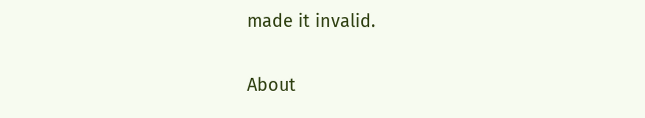made it invalid.


About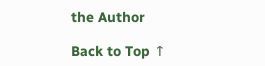the Author

Back to Top ↑